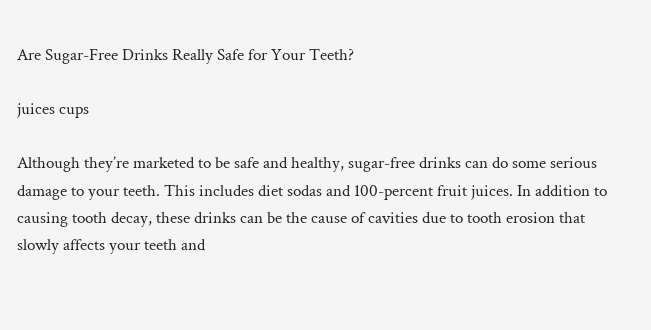Are Sugar-Free Drinks Really Safe for Your Teeth?

juices cups

Although they’re marketed to be safe and healthy, sugar-free drinks can do some serious damage to your teeth. This includes diet sodas and 100-percent fruit juices. In addition to causing tooth decay, these drinks can be the cause of cavities due to tooth erosion that slowly affects your teeth and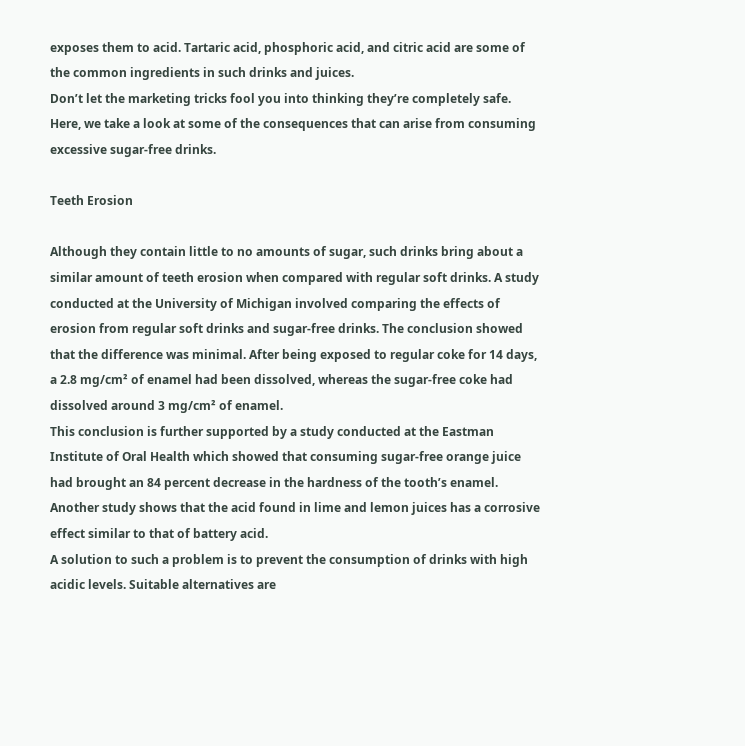exposes them to acid. Tartaric acid, phosphoric acid, and citric acid are some of the common ingredients in such drinks and juices.
Don’t let the marketing tricks fool you into thinking they’re completely safe. Here, we take a look at some of the consequences that can arise from consuming excessive sugar-free drinks.

Teeth Erosion

Although they contain little to no amounts of sugar, such drinks bring about a similar amount of teeth erosion when compared with regular soft drinks. A study conducted at the University of Michigan involved comparing the effects of erosion from regular soft drinks and sugar-free drinks. The conclusion showed that the difference was minimal. After being exposed to regular coke for 14 days, a 2.8 mg/cm² of enamel had been dissolved, whereas the sugar-free coke had dissolved around 3 mg/cm² of enamel.
This conclusion is further supported by a study conducted at the Eastman Institute of Oral Health which showed that consuming sugar-free orange juice had brought an 84 percent decrease in the hardness of the tooth’s enamel.
Another study shows that the acid found in lime and lemon juices has a corrosive effect similar to that of battery acid.
A solution to such a problem is to prevent the consumption of drinks with high acidic levels. Suitable alternatives are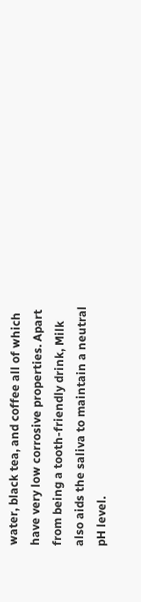water, black tea, and coffee all of which have very low corrosive properties. Apart from being a tooth-friendly drink, Milk also aids the saliva to maintain a neutral pH level.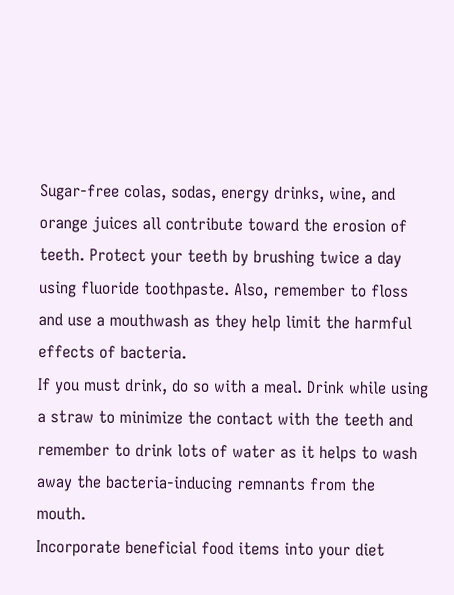Sugar-free colas, sodas, energy drinks, wine, and orange juices all contribute toward the erosion of teeth. Protect your teeth by brushing twice a day using fluoride toothpaste. Also, remember to floss and use a mouthwash as they help limit the harmful effects of bacteria.
If you must drink, do so with a meal. Drink while using a straw to minimize the contact with the teeth and remember to drink lots of water as it helps to wash away the bacteria-inducing remnants from the mouth.
Incorporate beneficial food items into your diet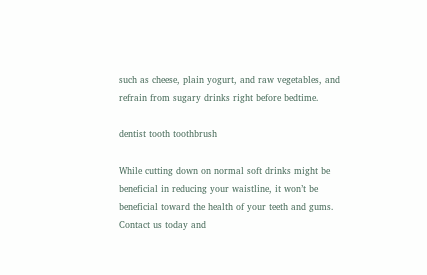such as cheese, plain yogurt, and raw vegetables, and refrain from sugary drinks right before bedtime.

dentist tooth toothbrush

While cutting down on normal soft drinks might be beneficial in reducing your waistline, it won’t be beneficial toward the health of your teeth and gums.
Contact us today and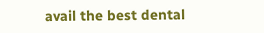avail the best dental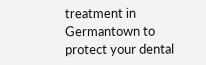treatment in Germantown to protect your dental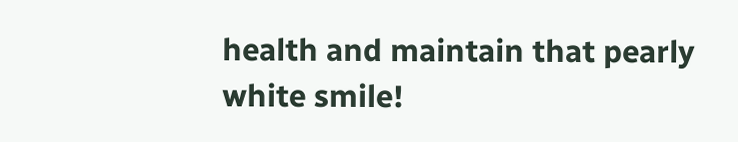health and maintain that pearly white smile!